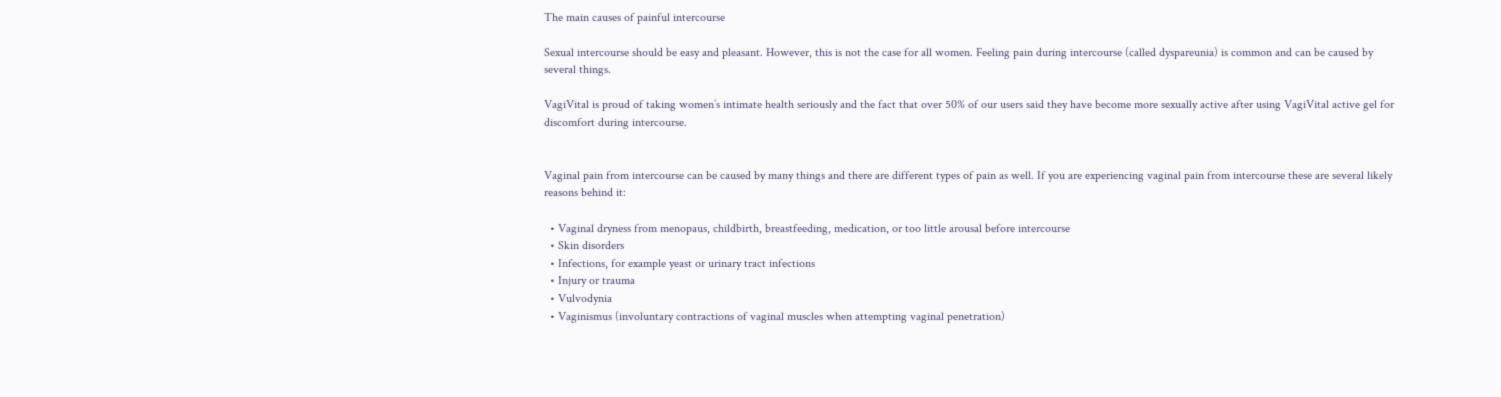The main causes of painful intercourse

Sexual intercourse should be easy and pleasant. However, this is not the case for all women. Feeling pain during intercourse (called dyspareunia) is common and can be caused by several things.

VagiVital is proud of taking women’s intimate health seriously and the fact that over 50% of our users said they have become more sexually active after using VagiVital active gel for discomfort during intercourse.


Vaginal pain from intercourse can be caused by many things and there are different types of pain as well. If you are experiencing vaginal pain from intercourse these are several likely reasons behind it:

  • Vaginal dryness from menopaus, childbirth, breastfeeding, medication, or too little arousal before intercourse
  • Skin disorders
  • Infections, for example yeast or urinary tract infections
  • Injury or trauma
  • Vulvodynia
  • Vaginismus (involuntary contractions of vaginal muscles when attempting vaginal penetration)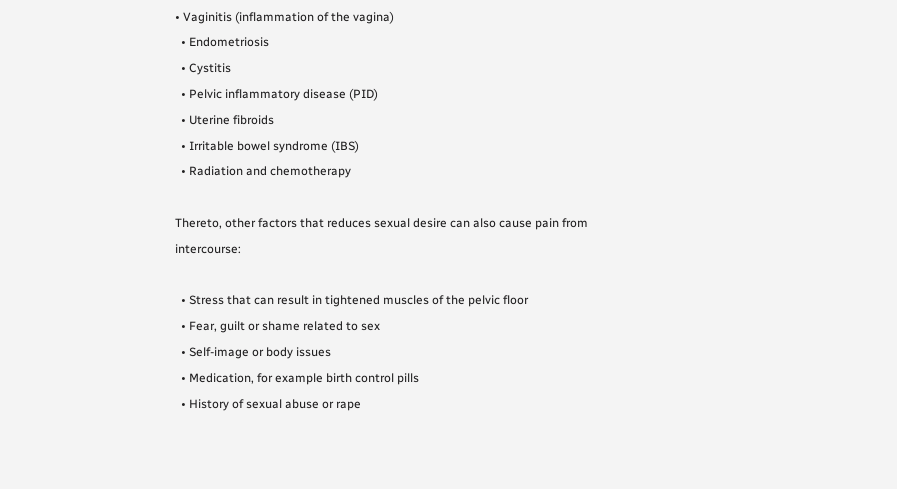• Vaginitis (inflammation of the vagina)
  • Endometriosis
  • Cystitis
  • Pelvic inflammatory disease (PID)
  • Uterine fibroids
  • Irritable bowel syndrome (IBS)
  • Radiation and chemotherapy

Thereto, other factors that reduces sexual desire can also cause pain from intercourse:

  • Stress that can result in tightened muscles of the pelvic floor
  • Fear, guilt or shame related to sex
  • Self-image or body issues
  • Medication, for example birth control pills
  • History of sexual abuse or rape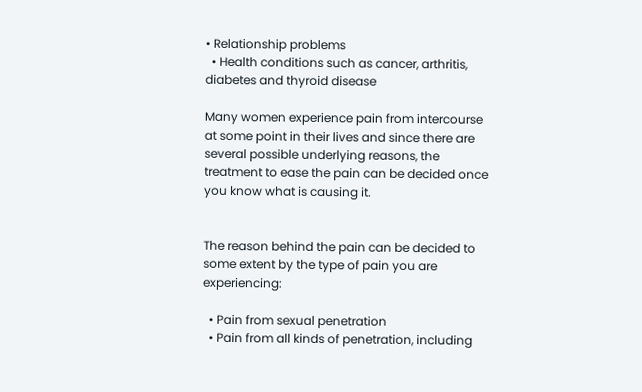• Relationship problems
  • Health conditions such as cancer, arthritis, diabetes and thyroid disease

Many women experience pain from intercourse at some point in their lives and since there are several possible underlying reasons, the treatment to ease the pain can be decided once you know what is causing it.


The reason behind the pain can be decided to some extent by the type of pain you are experiencing:

  • Pain from sexual penetration
  • Pain from all kinds of penetration, including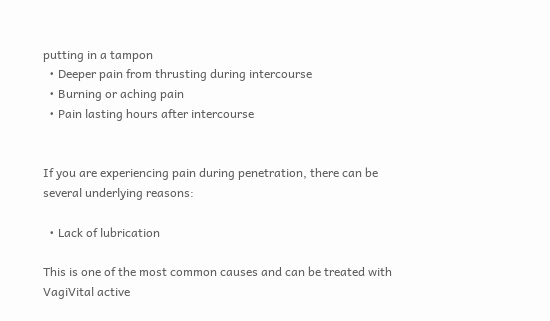putting in a tampon
  • Deeper pain from thrusting during intercourse
  • Burning or aching pain
  • Pain lasting hours after intercourse


If you are experiencing pain during penetration, there can be several underlying reasons:

  • Lack of lubrication

This is one of the most common causes and can be treated with VagiVital active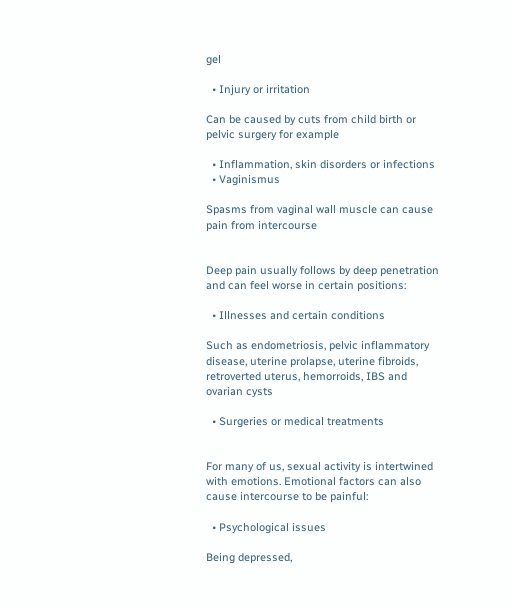gel

  • Injury or irritation

Can be caused by cuts from child birth or pelvic surgery for example

  • Inflammation, skin disorders or infections
  • Vaginismus

Spasms from vaginal wall muscle can cause pain from intercourse


Deep pain usually follows by deep penetration and can feel worse in certain positions:

  • Illnesses and certain conditions

Such as endometriosis, pelvic inflammatory disease, uterine prolapse, uterine fibroids, retroverted uterus, hemorroids, IBS and ovarian cysts

  • Surgeries or medical treatments


For many of us, sexual activity is intertwined with emotions. Emotional factors can also cause intercourse to be painful:

  • Psychological issues

Being depressed,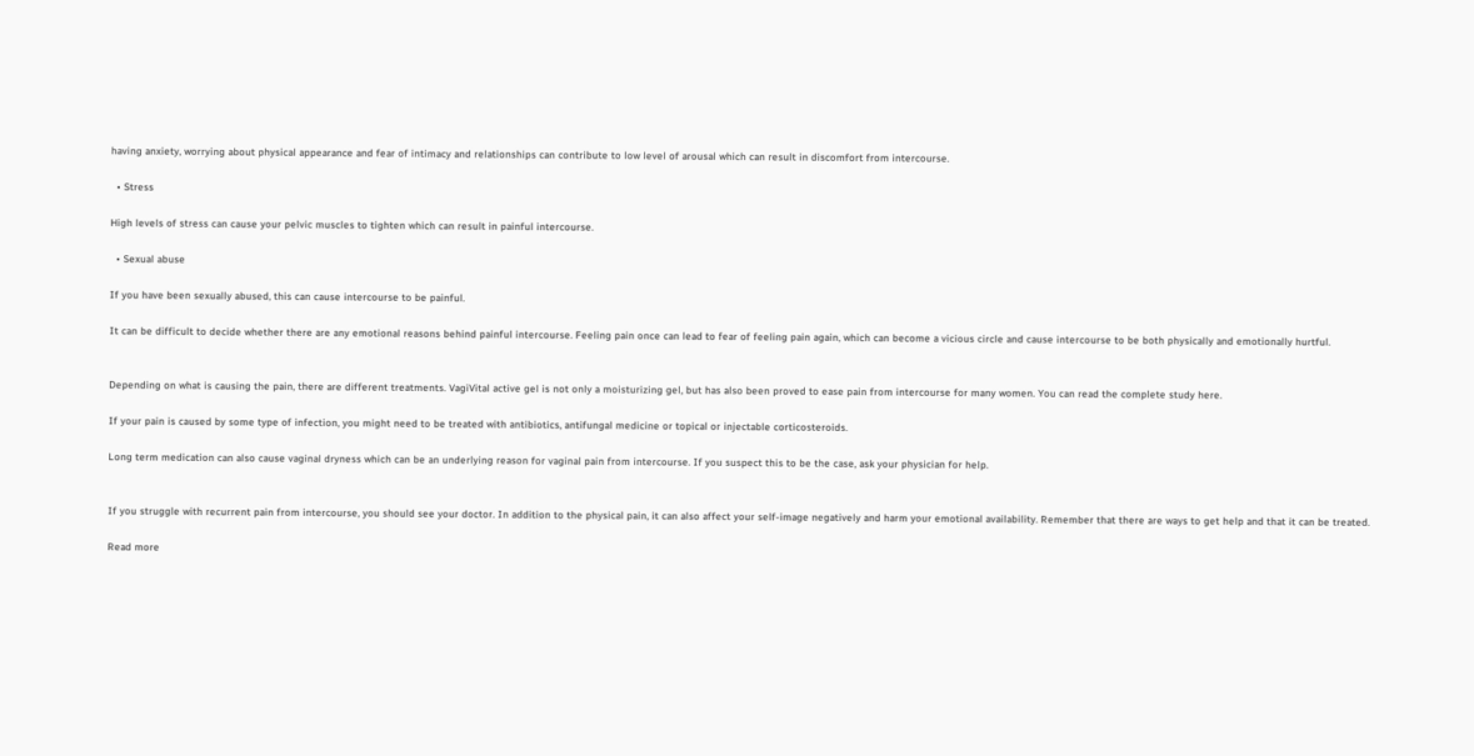having anxiety, worrying about physical appearance and fear of intimacy and relationships can contribute to low level of arousal which can result in discomfort from intercourse.

  • Stress

High levels of stress can cause your pelvic muscles to tighten which can result in painful intercourse.

  • Sexual abuse

If you have been sexually abused, this can cause intercourse to be painful.

It can be difficult to decide whether there are any emotional reasons behind painful intercourse. Feeling pain once can lead to fear of feeling pain again, which can become a vicious circle and cause intercourse to be both physically and emotionally hurtful.


Depending on what is causing the pain, there are different treatments. VagiVital active gel is not only a moisturizing gel, but has also been proved to ease pain from intercourse for many women. You can read the complete study here.

If your pain is caused by some type of infection, you might need to be treated with antibiotics, antifungal medicine or topical or injectable corticosteroids.

Long term medication can also cause vaginal dryness which can be an underlying reason for vaginal pain from intercourse. If you suspect this to be the case, ask your physician for help.


If you struggle with recurrent pain from intercourse, you should see your doctor. In addition to the physical pain, it can also affect your self-image negatively and harm your emotional availability. Remember that there are ways to get help and that it can be treated.

Read more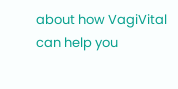about how VagiVital can help you